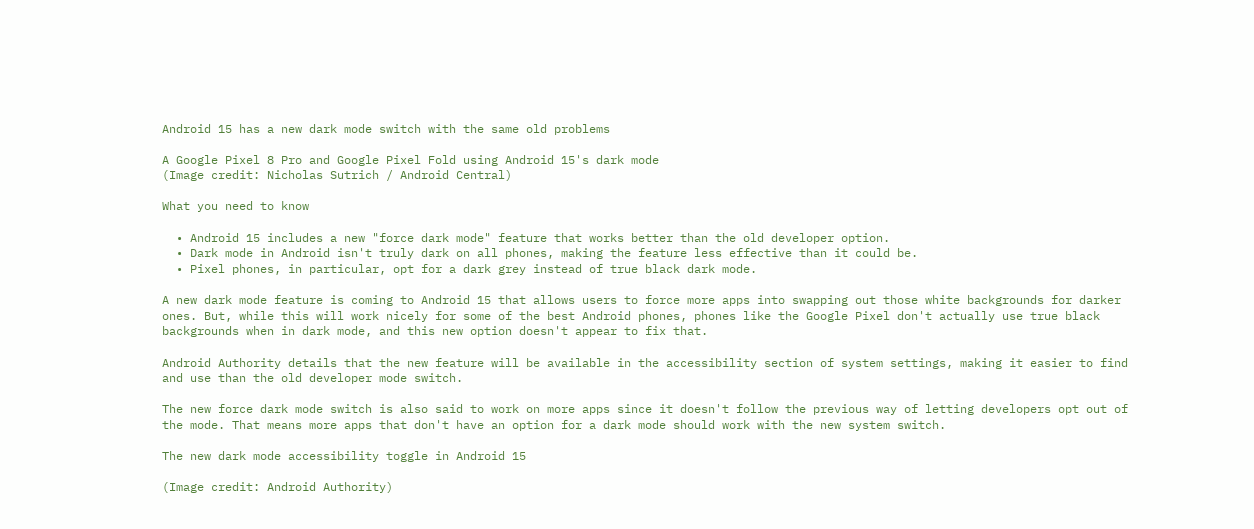Android 15 has a new dark mode switch with the same old problems

A Google Pixel 8 Pro and Google Pixel Fold using Android 15's dark mode
(Image credit: Nicholas Sutrich / Android Central)

What you need to know

  • Android 15 includes a new "force dark mode" feature that works better than the old developer option.
  • Dark mode in Android isn't truly dark on all phones, making the feature less effective than it could be.
  • Pixel phones, in particular, opt for a dark grey instead of true black dark mode.

A new dark mode feature is coming to Android 15 that allows users to force more apps into swapping out those white backgrounds for darker ones. But, while this will work nicely for some of the best Android phones, phones like the Google Pixel don't actually use true black backgrounds when in dark mode, and this new option doesn't appear to fix that.

Android Authority details that the new feature will be available in the accessibility section of system settings, making it easier to find and use than the old developer mode switch.

The new force dark mode switch is also said to work on more apps since it doesn't follow the previous way of letting developers opt out of the mode. That means more apps that don't have an option for a dark mode should work with the new system switch.

The new dark mode accessibility toggle in Android 15

(Image credit: Android Authority)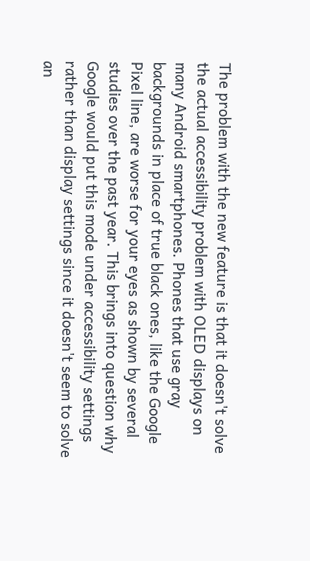The problem with the new feature is that it doesn't solve the actual accessibility problem with OLED displays on many Android smartphones. Phones that use gray backgrounds in place of true black ones, like the Google Pixel line, are worse for your eyes as shown by several studies over the past year. This brings into question why Google would put this mode under accessibility settings rather than display settings since it doesn't seem to solve an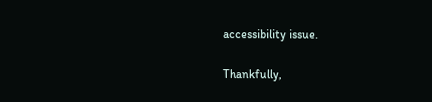accessibility issue.

Thankfully,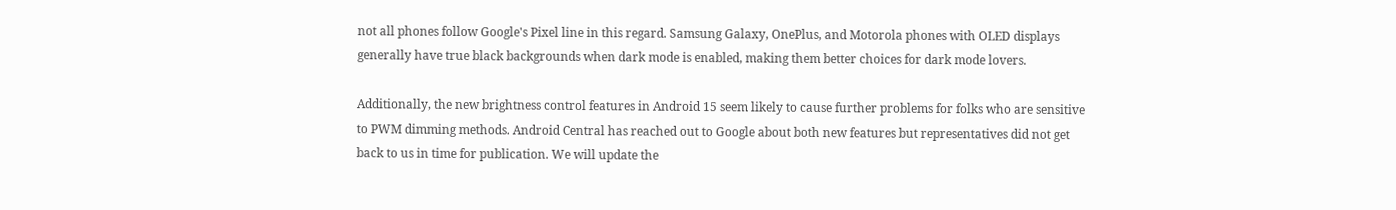not all phones follow Google's Pixel line in this regard. Samsung Galaxy, OnePlus, and Motorola phones with OLED displays generally have true black backgrounds when dark mode is enabled, making them better choices for dark mode lovers.

Additionally, the new brightness control features in Android 15 seem likely to cause further problems for folks who are sensitive to PWM dimming methods. Android Central has reached out to Google about both new features but representatives did not get back to us in time for publication. We will update the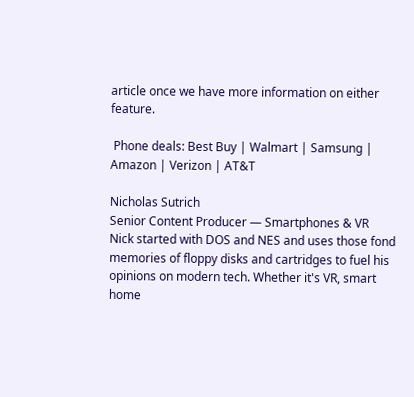article once we have more information on either feature.

 Phone deals: Best Buy | Walmart | Samsung | Amazon | Verizon | AT&T

Nicholas Sutrich
Senior Content Producer — Smartphones & VR
Nick started with DOS and NES and uses those fond memories of floppy disks and cartridges to fuel his opinions on modern tech. Whether it's VR, smart home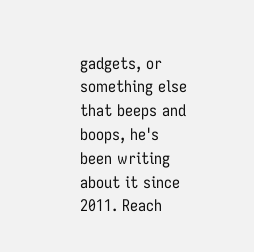gadgets, or something else that beeps and boops, he's been writing about it since 2011. Reach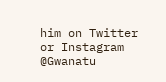him on Twitter or Instagram @Gwanatu